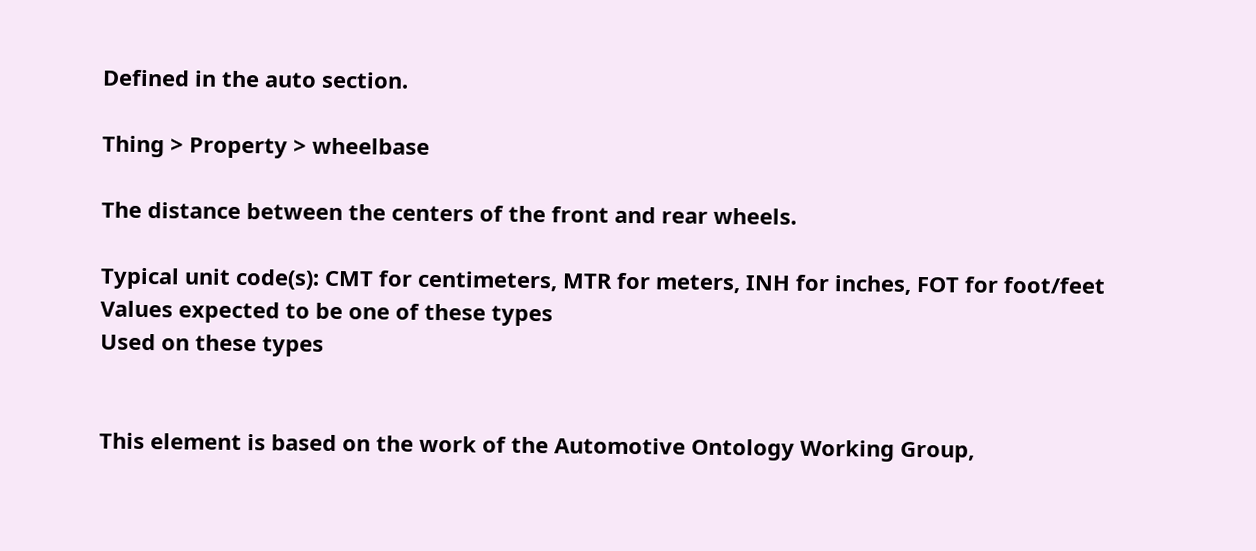Defined in the auto section.

Thing > Property > wheelbase

The distance between the centers of the front and rear wheels.

Typical unit code(s): CMT for centimeters, MTR for meters, INH for inches, FOT for foot/feet
Values expected to be one of these types
Used on these types


This element is based on the work of the Automotive Ontology Working Group,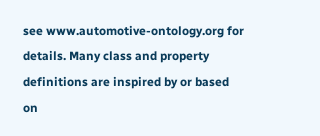see www.automotive-ontology.org for details. Many class and property definitions are inspired by or based on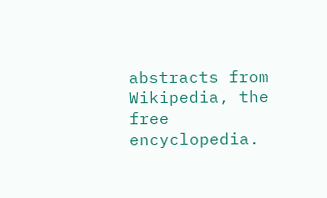abstracts from Wikipedia, the free encyclopedia.